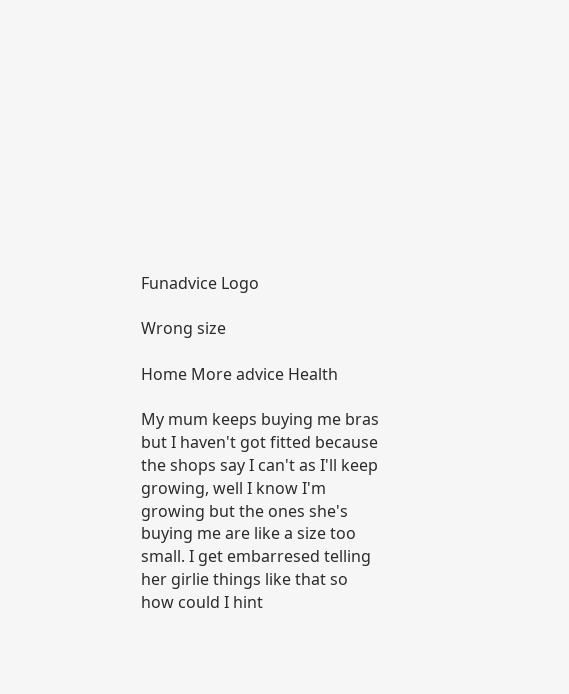Funadvice Logo

Wrong size

Home More advice Health

My mum keeps buying me bras but I haven't got fitted because the shops say I can't as I'll keep growing, well I know I'm growing but the ones she's buying me are like a size too small. I get embarresed telling her girlie things like that so how could I hint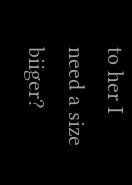to her I need a size biiger?